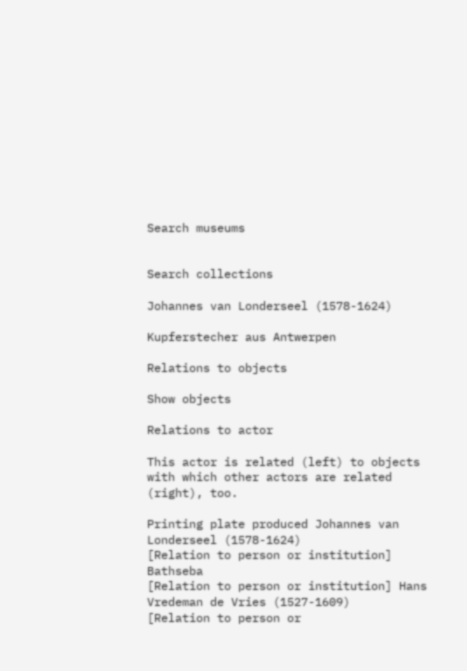Search museums


Search collections

Johannes van Londerseel (1578-1624)

Kupferstecher aus Antwerpen

Relations to objects

Show objects

Relations to actor

This actor is related (left) to objects with which other actors are related (right), too.

Printing plate produced Johannes van Londerseel (1578-1624)
[Relation to person or institution] Bathseba
[Relation to person or institution] Hans Vredeman de Vries (1527-1609)
[Relation to person or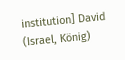institution] David (Israel, König)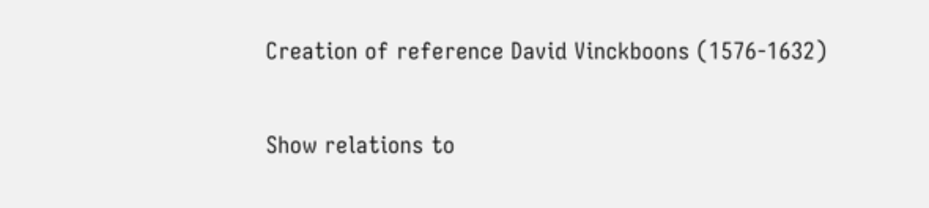Creation of reference David Vinckboons (1576-1632)

Show relations to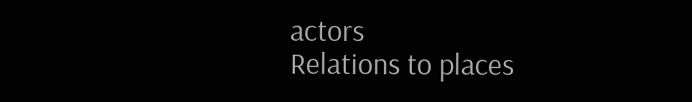actors
Relations to places